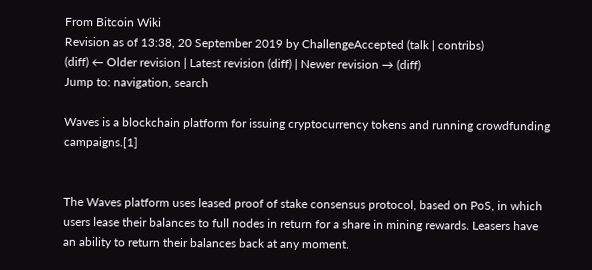From Bitcoin Wiki
Revision as of 13:38, 20 September 2019 by ChallengeAccepted (talk | contribs)
(diff) ← Older revision | Latest revision (diff) | Newer revision → (diff)
Jump to: navigation, search

Waves is a blockchain platform for issuing cryptocurrency tokens and running crowdfunding campaigns.[1]


The Waves platform uses leased proof of stake consensus protocol, based on PoS, in which users lease their balances to full nodes in return for a share in mining rewards. Leasers have an ability to return their balances back at any moment.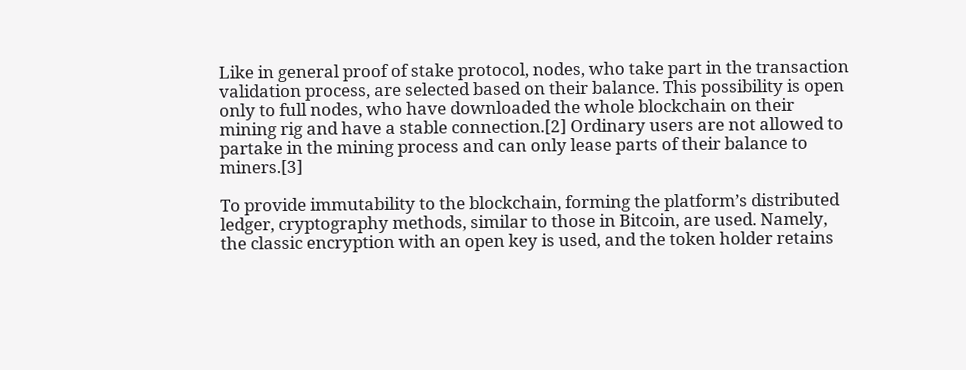Like in general proof of stake protocol, nodes, who take part in the transaction validation process, are selected based on their balance. This possibility is open only to full nodes, who have downloaded the whole blockchain on their mining rig and have a stable connection.[2] Ordinary users are not allowed to partake in the mining process and can only lease parts of their balance to miners.[3]

To provide immutability to the blockchain, forming the platform’s distributed ledger, cryptography methods, similar to those in Bitcoin, are used. Namely, the classic encryption with an open key is used, and the token holder retains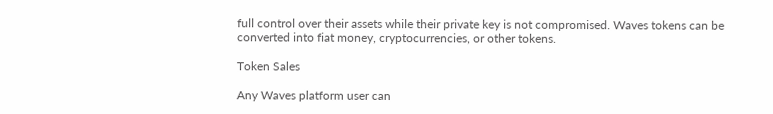full control over their assets while their private key is not compromised. Waves tokens can be converted into fiat money, cryptocurrencies, or other tokens.

Token Sales

Any Waves platform user can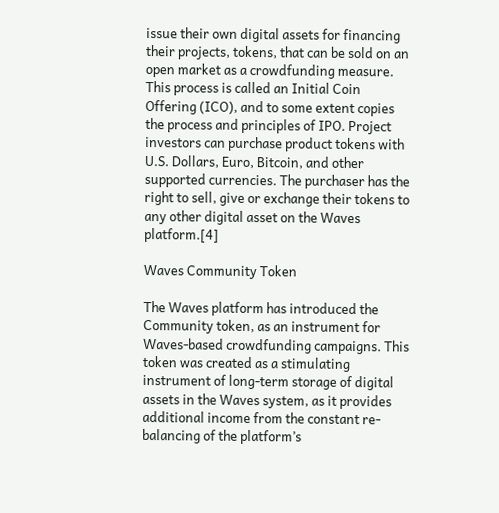issue their own digital assets for financing their projects, tokens, that can be sold on an open market as a crowdfunding measure. This process is called an Initial Coin Offering (ICO), and to some extent copies the process and principles of IPO. Project investors can purchase product tokens with U.S. Dollars, Euro, Bitcoin, and other supported currencies. The purchaser has the right to sell, give or exchange their tokens to any other digital asset on the Waves platform.[4]

Waves Community Token

The Waves platform has introduced the Community token, as an instrument for Waves-based crowdfunding campaigns. This token was created as a stimulating instrument of long-term storage of digital assets in the Waves system, as it provides additional income from the constant re-balancing of the platform’s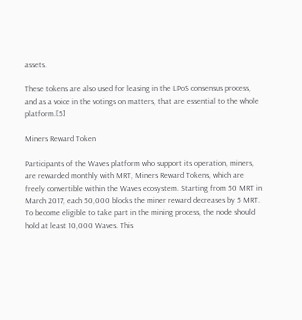assets.

These tokens are also used for leasing in the LPoS consensus process, and as a voice in the votings on matters, that are essential to the whole platform.[5]

Miners Reward Token

Participants of the Waves platform who support its operation, miners, are rewarded monthly with MRT, Miners Reward Tokens, which are freely convertible within the Waves ecosystem. Starting from 50 MRT in March 2017, each 50,000 blocks the miner reward decreases by 5 MRT. To become eligible to take part in the mining process, the node should hold at least 10,000 Waves. This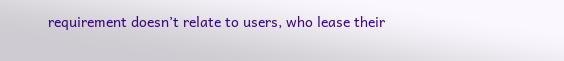requirement doesn’t relate to users, who lease their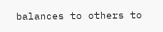balances to others to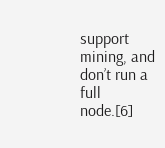support mining, and don’t run a full node.[6]